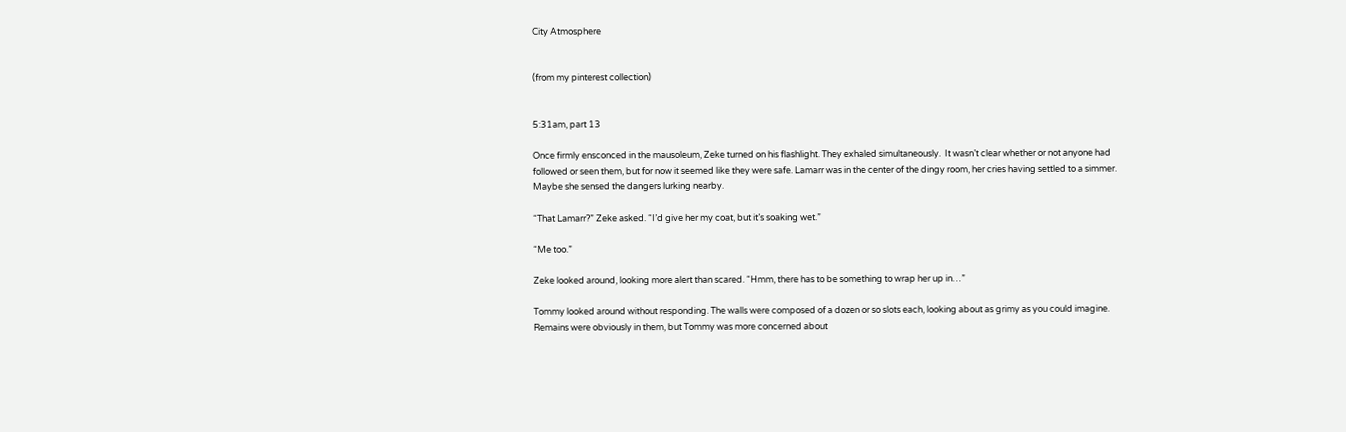City Atmosphere


(from my pinterest collection)


5:31am, part 13

Once firmly ensconced in the mausoleum, Zeke turned on his flashlight. They exhaled simultaneously.  It wasn’t clear whether or not anyone had followed or seen them, but for now it seemed like they were safe. Lamarr was in the center of the dingy room, her cries having settled to a simmer. Maybe she sensed the dangers lurking nearby.

“That Lamarr?” Zeke asked. “I’d give her my coat, but it’s soaking wet.”

“Me too.”

Zeke looked around, looking more alert than scared. “Hmm, there has to be something to wrap her up in…”

Tommy looked around without responding. The walls were composed of a dozen or so slots each, looking about as grimy as you could imagine. Remains were obviously in them, but Tommy was more concerned about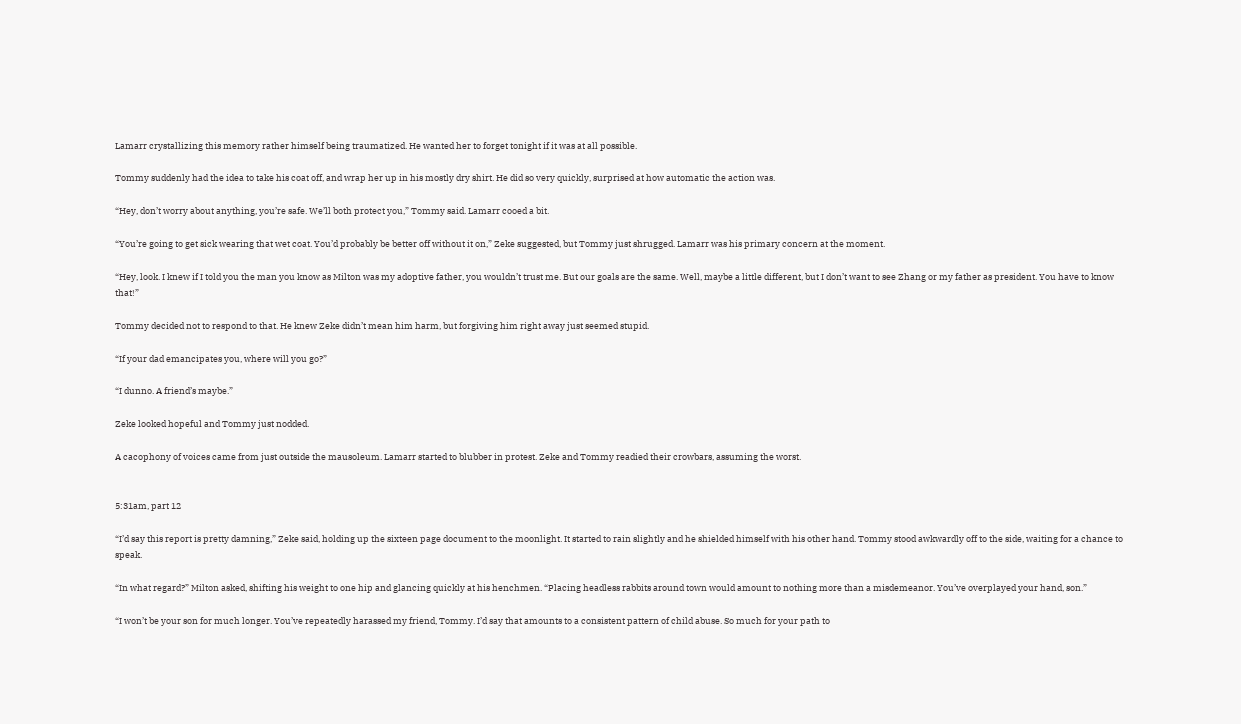Lamarr crystallizing this memory rather himself being traumatized. He wanted her to forget tonight if it was at all possible.

Tommy suddenly had the idea to take his coat off, and wrap her up in his mostly dry shirt. He did so very quickly, surprised at how automatic the action was.

“Hey, don’t worry about anything, you’re safe. We’ll both protect you,” Tommy said. Lamarr cooed a bit.

“You’re going to get sick wearing that wet coat. You’d probably be better off without it on,” Zeke suggested, but Tommy just shrugged. Lamarr was his primary concern at the moment.

“Hey, look. I knew if I told you the man you know as Milton was my adoptive father, you wouldn’t trust me. But our goals are the same. Well, maybe a little different, but I don’t want to see Zhang or my father as president. You have to know that!”

Tommy decided not to respond to that. He knew Zeke didn’t mean him harm, but forgiving him right away just seemed stupid.

“If your dad emancipates you, where will you go?”

“I dunno. A friend’s maybe.”

Zeke looked hopeful and Tommy just nodded.

A cacophony of voices came from just outside the mausoleum. Lamarr started to blubber in protest. Zeke and Tommy readied their crowbars, assuming the worst.


5:31am, part 12

“I’d say this report is pretty damning,” Zeke said, holding up the sixteen page document to the moonlight. It started to rain slightly and he shielded himself with his other hand. Tommy stood awkwardly off to the side, waiting for a chance to speak.

“In what regard?” Milton asked, shifting his weight to one hip and glancing quickly at his henchmen. “Placing headless rabbits around town would amount to nothing more than a misdemeanor. You’ve overplayed your hand, son.”

“I won’t be your son for much longer. You’ve repeatedly harassed my friend, Tommy. I’d say that amounts to a consistent pattern of child abuse. So much for your path to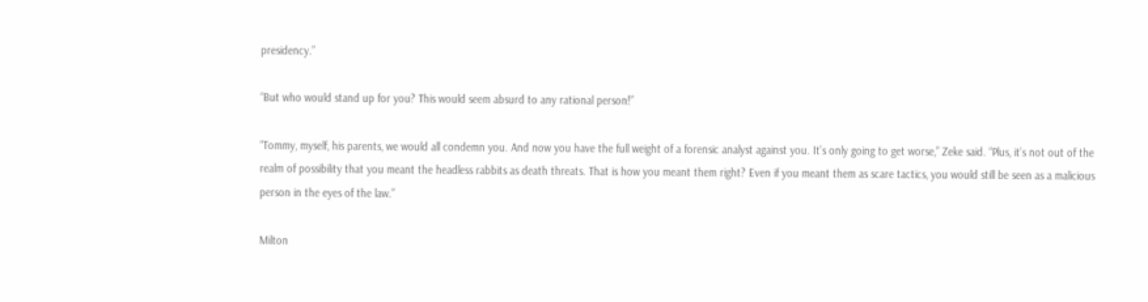presidency.”

“But who would stand up for you? This would seem absurd to any rational person!”

“Tommy, myself, his parents, we would all condemn you. And now you have the full weight of a forensic analyst against you. It’s only going to get worse,” Zeke said. “Plus, it’s not out of the realm of possibility that you meant the headless rabbits as death threats. That is how you meant them right? Even if you meant them as scare tactics, you would still be seen as a malicious person in the eyes of the law.”

Milton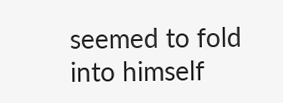seemed to fold into himself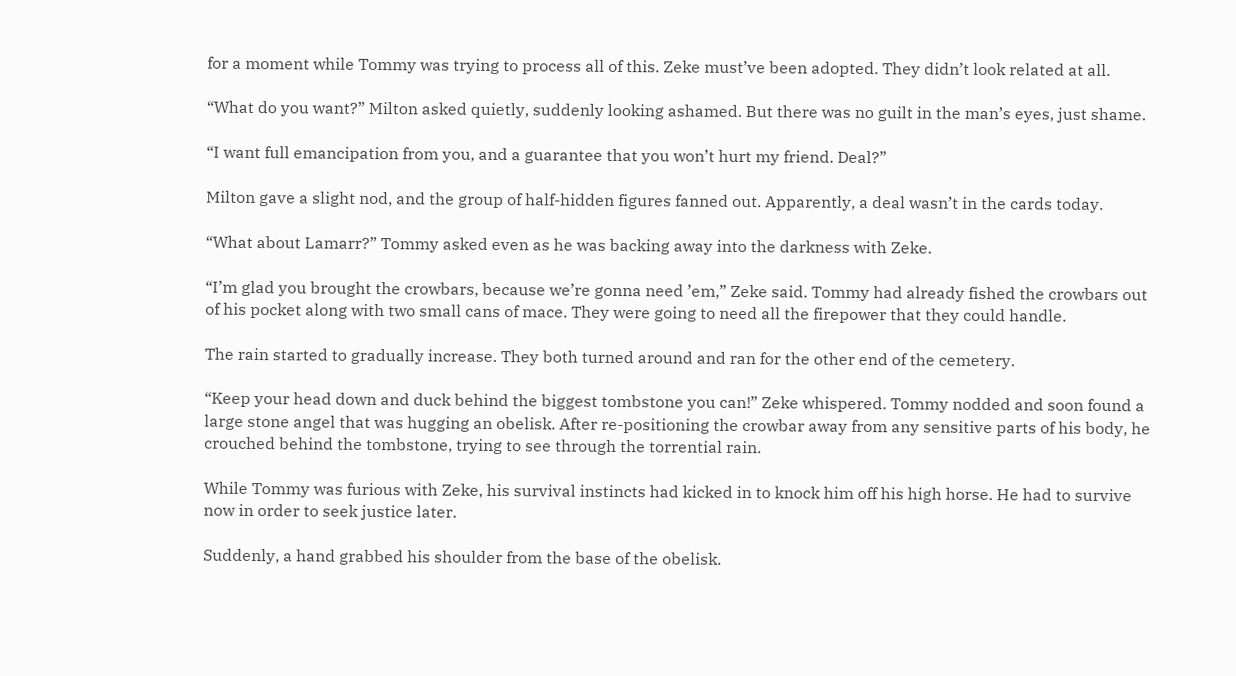for a moment while Tommy was trying to process all of this. Zeke must’ve been adopted. They didn’t look related at all.

“What do you want?” Milton asked quietly, suddenly looking ashamed. But there was no guilt in the man’s eyes, just shame.

“I want full emancipation from you, and a guarantee that you won’t hurt my friend. Deal?”

Milton gave a slight nod, and the group of half-hidden figures fanned out. Apparently, a deal wasn’t in the cards today.

“What about Lamarr?” Tommy asked even as he was backing away into the darkness with Zeke.

“I’m glad you brought the crowbars, because we’re gonna need ’em,” Zeke said. Tommy had already fished the crowbars out of his pocket along with two small cans of mace. They were going to need all the firepower that they could handle.

The rain started to gradually increase. They both turned around and ran for the other end of the cemetery.

“Keep your head down and duck behind the biggest tombstone you can!” Zeke whispered. Tommy nodded and soon found a large stone angel that was hugging an obelisk. After re-positioning the crowbar away from any sensitive parts of his body, he crouched behind the tombstone, trying to see through the torrential rain.

While Tommy was furious with Zeke, his survival instincts had kicked in to knock him off his high horse. He had to survive now in order to seek justice later.

Suddenly, a hand grabbed his shoulder from the base of the obelisk.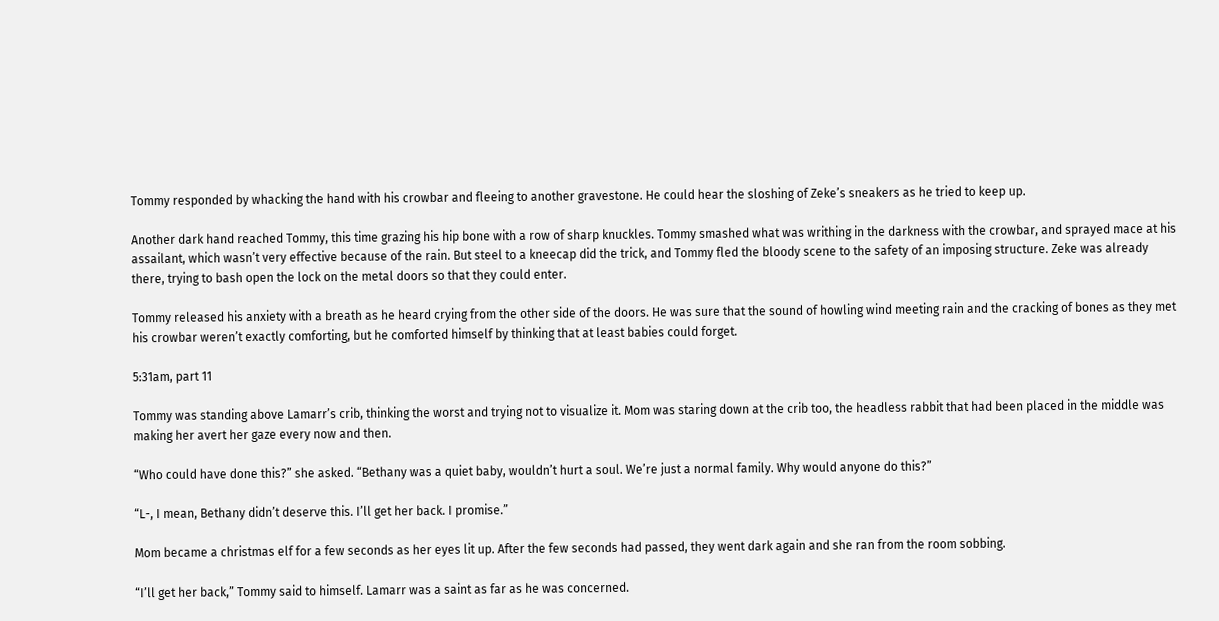Tommy responded by whacking the hand with his crowbar and fleeing to another gravestone. He could hear the sloshing of Zeke’s sneakers as he tried to keep up.

Another dark hand reached Tommy, this time grazing his hip bone with a row of sharp knuckles. Tommy smashed what was writhing in the darkness with the crowbar, and sprayed mace at his assailant, which wasn’t very effective because of the rain. But steel to a kneecap did the trick, and Tommy fled the bloody scene to the safety of an imposing structure. Zeke was already there, trying to bash open the lock on the metal doors so that they could enter.

Tommy released his anxiety with a breath as he heard crying from the other side of the doors. He was sure that the sound of howling wind meeting rain and the cracking of bones as they met his crowbar weren’t exactly comforting, but he comforted himself by thinking that at least babies could forget.

5:31am, part 11

Tommy was standing above Lamarr’s crib, thinking the worst and trying not to visualize it. Mom was staring down at the crib too, the headless rabbit that had been placed in the middle was making her avert her gaze every now and then.

“Who could have done this?” she asked. “Bethany was a quiet baby, wouldn’t hurt a soul. We’re just a normal family. Why would anyone do this?”

“L-, I mean, Bethany didn’t deserve this. I’ll get her back. I promise.”

Mom became a christmas elf for a few seconds as her eyes lit up. After the few seconds had passed, they went dark again and she ran from the room sobbing.

“I’ll get her back,” Tommy said to himself. Lamarr was a saint as far as he was concerned.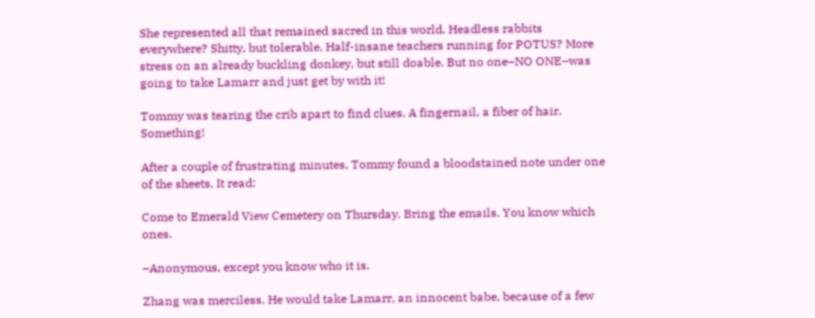She represented all that remained sacred in this world. Headless rabbits everywhere? Shitty, but tolerable. Half-insane teachers running for POTUS? More stress on an already buckling donkey, but still doable. But no one–NO ONE–was going to take Lamarr and just get by with it!

Tommy was tearing the crib apart to find clues. A fingernail, a fiber of hair. Something!

After a couple of frustrating minutes, Tommy found a bloodstained note under one of the sheets. It read:

Come to Emerald View Cemetery on Thursday. Bring the emails. You know which ones.

–Anonymous, except you know who it is.

Zhang was merciless. He would take Lamarr, an innocent babe, because of a few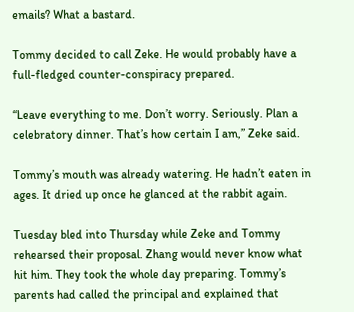emails? What a bastard.

Tommy decided to call Zeke. He would probably have a full-fledged counter-conspiracy prepared.

“Leave everything to me. Don’t worry. Seriously. Plan a celebratory dinner. That’s how certain I am,” Zeke said.

Tommy’s mouth was already watering. He hadn’t eaten in ages. It dried up once he glanced at the rabbit again.

Tuesday bled into Thursday while Zeke and Tommy rehearsed their proposal. Zhang would never know what hit him. They took the whole day preparing. Tommy’s parents had called the principal and explained that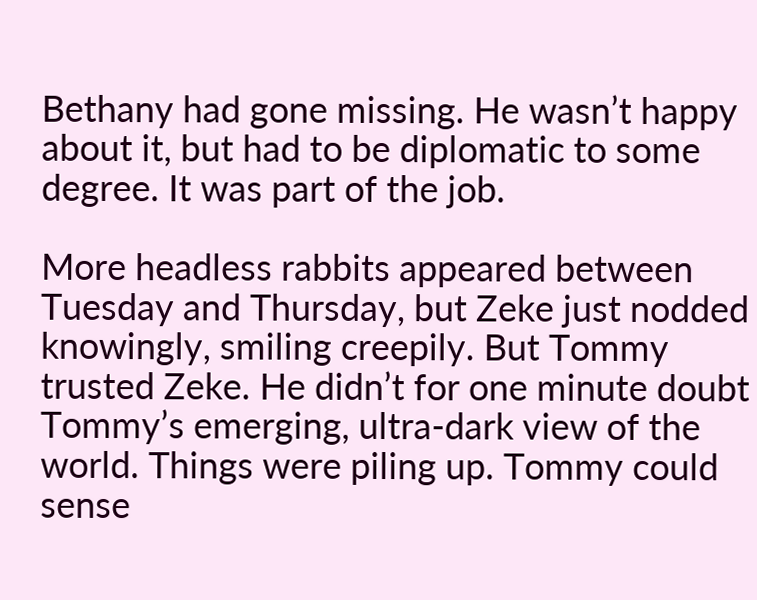Bethany had gone missing. He wasn’t happy about it, but had to be diplomatic to some degree. It was part of the job.

More headless rabbits appeared between Tuesday and Thursday, but Zeke just nodded knowingly, smiling creepily. But Tommy trusted Zeke. He didn’t for one minute doubt Tommy’s emerging, ultra-dark view of the world. Things were piling up. Tommy could sense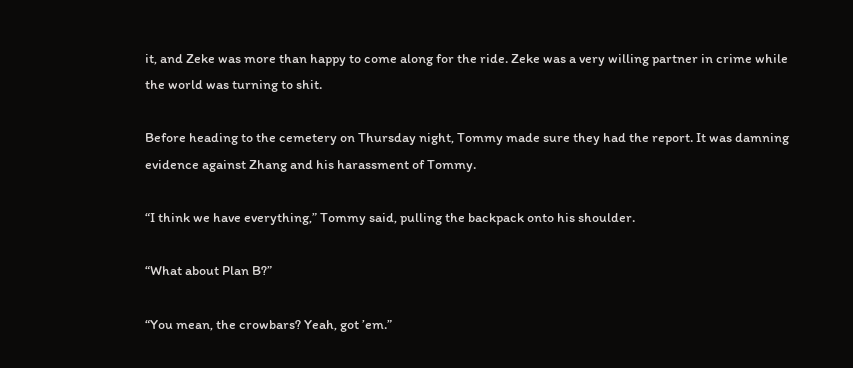it, and Zeke was more than happy to come along for the ride. Zeke was a very willing partner in crime while the world was turning to shit.

Before heading to the cemetery on Thursday night, Tommy made sure they had the report. It was damning evidence against Zhang and his harassment of Tommy.

“I think we have everything,” Tommy said, pulling the backpack onto his shoulder.

“What about Plan B?”

“You mean, the crowbars? Yeah, got ’em.”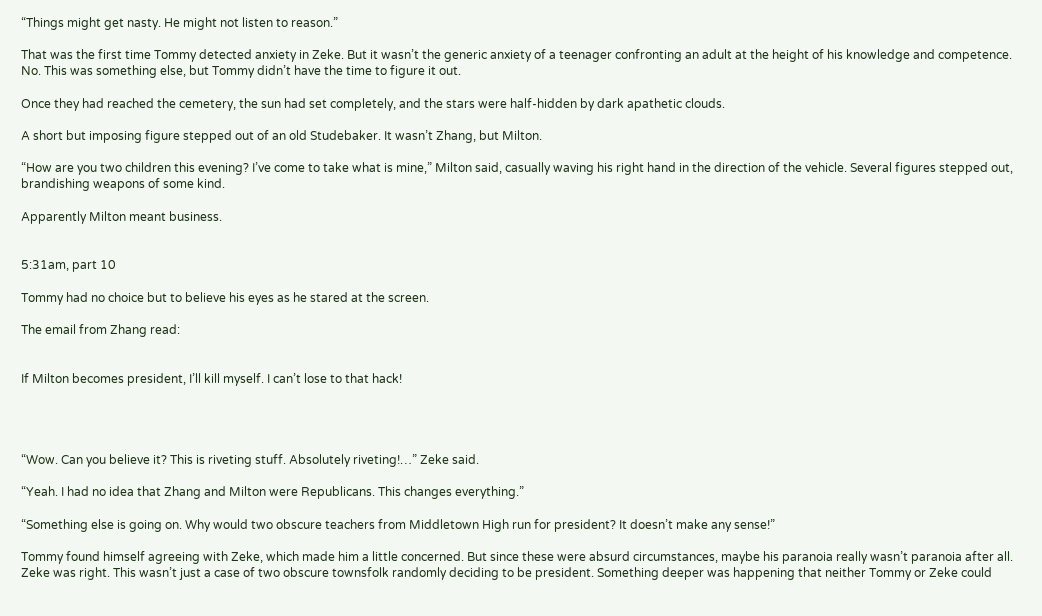“Things might get nasty. He might not listen to reason.”

That was the first time Tommy detected anxiety in Zeke. But it wasn’t the generic anxiety of a teenager confronting an adult at the height of his knowledge and competence. No. This was something else, but Tommy didn’t have the time to figure it out.

Once they had reached the cemetery, the sun had set completely, and the stars were half-hidden by dark apathetic clouds.

A short but imposing figure stepped out of an old Studebaker. It wasn’t Zhang, but Milton.

“How are you two children this evening? I’ve come to take what is mine,” Milton said, casually waving his right hand in the direction of the vehicle. Several figures stepped out, brandishing weapons of some kind.

Apparently Milton meant business.


5:31am, part 10

Tommy had no choice but to believe his eyes as he stared at the screen.

The email from Zhang read:


If Milton becomes president, I’ll kill myself. I can’t lose to that hack!




“Wow. Can you believe it? This is riveting stuff. Absolutely riveting!…” Zeke said.

“Yeah. I had no idea that Zhang and Milton were Republicans. This changes everything.”

“Something else is going on. Why would two obscure teachers from Middletown High run for president? It doesn’t make any sense!”

Tommy found himself agreeing with Zeke, which made him a little concerned. But since these were absurd circumstances, maybe his paranoia really wasn’t paranoia after all. Zeke was right. This wasn’t just a case of two obscure townsfolk randomly deciding to be president. Something deeper was happening that neither Tommy or Zeke could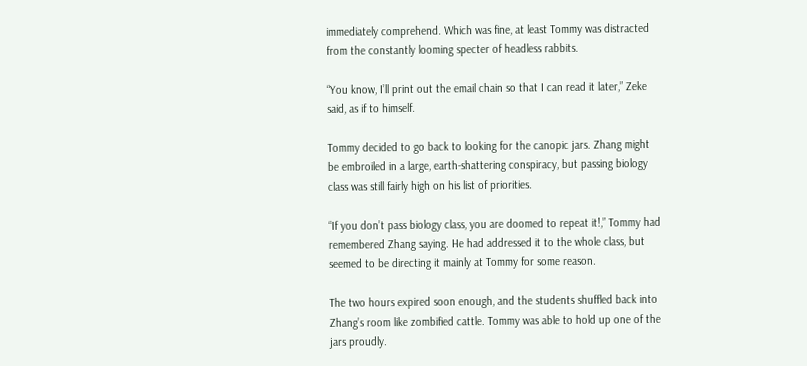immediately comprehend. Which was fine, at least Tommy was distracted from the constantly looming specter of headless rabbits.

“You know, I’ll print out the email chain so that I can read it later,” Zeke said, as if to himself.

Tommy decided to go back to looking for the canopic jars. Zhang might be embroiled in a large, earth-shattering conspiracy, but passing biology class was still fairly high on his list of priorities.

“If you don’t pass biology class, you are doomed to repeat it!,” Tommy had remembered Zhang saying. He had addressed it to the whole class, but seemed to be directing it mainly at Tommy for some reason.

The two hours expired soon enough, and the students shuffled back into Zhang’s room like zombified cattle. Tommy was able to hold up one of the jars proudly.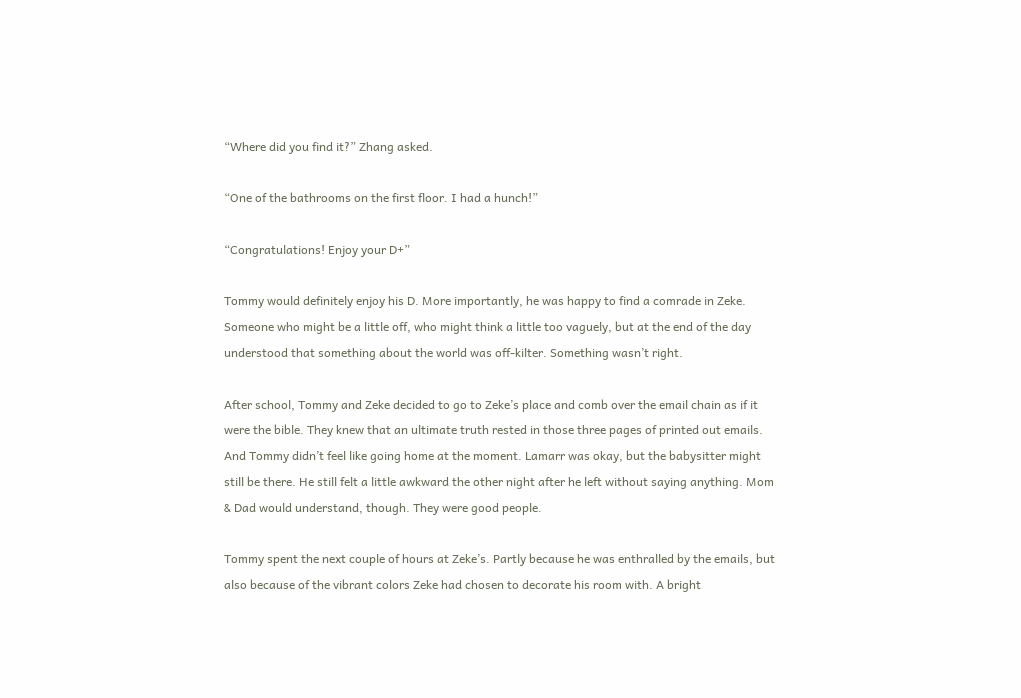“Where did you find it?” Zhang asked.

“One of the bathrooms on the first floor. I had a hunch!”

“Congratulations! Enjoy your D+”

Tommy would definitely enjoy his D. More importantly, he was happy to find a comrade in Zeke. Someone who might be a little off, who might think a little too vaguely, but at the end of the day understood that something about the world was off-kilter. Something wasn’t right.

After school, Tommy and Zeke decided to go to Zeke’s place and comb over the email chain as if it were the bible. They knew that an ultimate truth rested in those three pages of printed out emails. And Tommy didn’t feel like going home at the moment. Lamarr was okay, but the babysitter might still be there. He still felt a little awkward the other night after he left without saying anything. Mom & Dad would understand, though. They were good people.

Tommy spent the next couple of hours at Zeke’s. Partly because he was enthralled by the emails, but also because of the vibrant colors Zeke had chosen to decorate his room with. A bright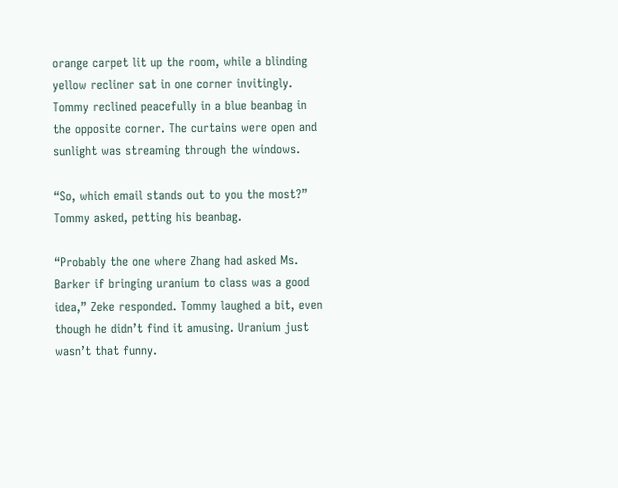orange carpet lit up the room, while a blinding yellow recliner sat in one corner invitingly. Tommy reclined peacefully in a blue beanbag in the opposite corner. The curtains were open and sunlight was streaming through the windows.

“So, which email stands out to you the most?” Tommy asked, petting his beanbag.

“Probably the one where Zhang had asked Ms. Barker if bringing uranium to class was a good idea,” Zeke responded. Tommy laughed a bit, even though he didn’t find it amusing. Uranium just wasn’t that funny.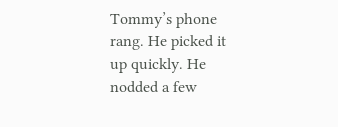Tommy’s phone rang. He picked it up quickly. He nodded a few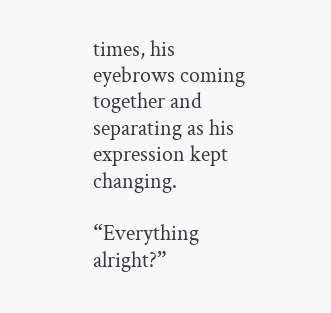times, his eyebrows coming together and separating as his expression kept changing.

“Everything alright?”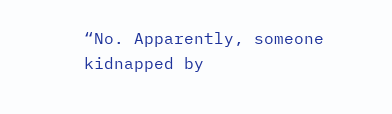“No. Apparently, someone kidnapped by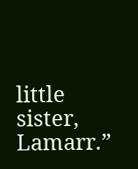little sister, Lamarr.”